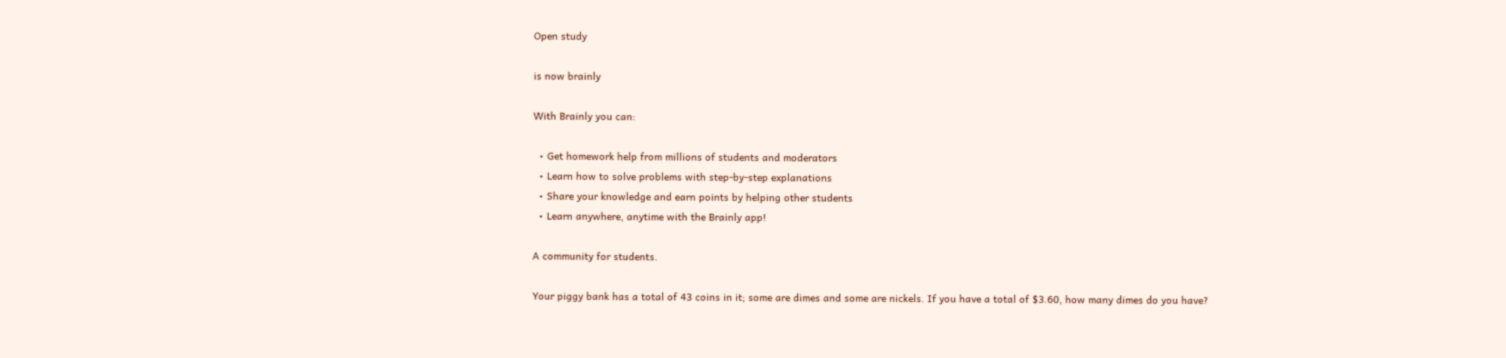Open study

is now brainly

With Brainly you can:

  • Get homework help from millions of students and moderators
  • Learn how to solve problems with step-by-step explanations
  • Share your knowledge and earn points by helping other students
  • Learn anywhere, anytime with the Brainly app!

A community for students.

Your piggy bank has a total of 43 coins in it; some are dimes and some are nickels. If you have a total of $3.60, how many dimes do you have?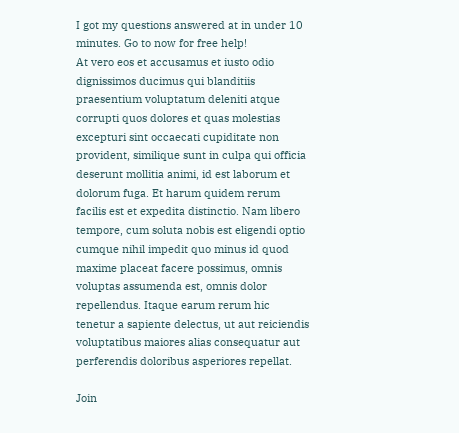I got my questions answered at in under 10 minutes. Go to now for free help!
At vero eos et accusamus et iusto odio dignissimos ducimus qui blanditiis praesentium voluptatum deleniti atque corrupti quos dolores et quas molestias excepturi sint occaecati cupiditate non provident, similique sunt in culpa qui officia deserunt mollitia animi, id est laborum et dolorum fuga. Et harum quidem rerum facilis est et expedita distinctio. Nam libero tempore, cum soluta nobis est eligendi optio cumque nihil impedit quo minus id quod maxime placeat facere possimus, omnis voluptas assumenda est, omnis dolor repellendus. Itaque earum rerum hic tenetur a sapiente delectus, ut aut reiciendis voluptatibus maiores alias consequatur aut perferendis doloribus asperiores repellat.

Join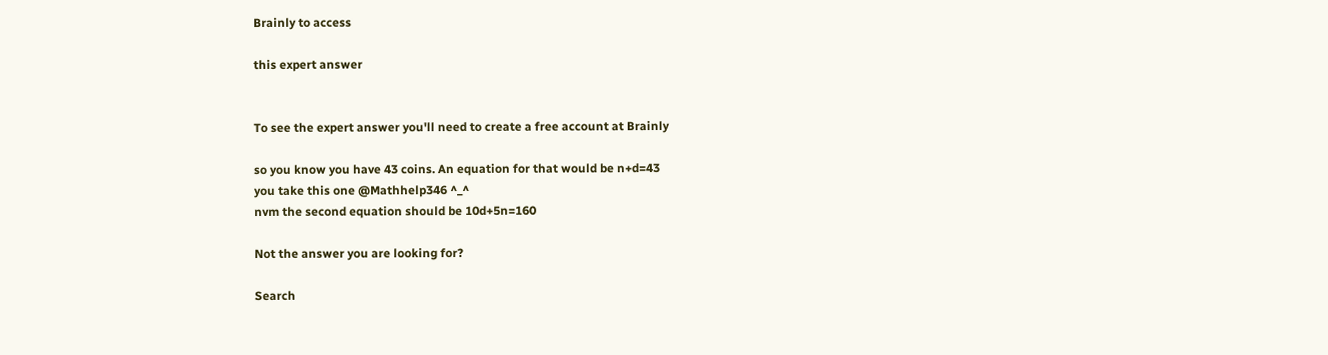Brainly to access

this expert answer


To see the expert answer you'll need to create a free account at Brainly

so you know you have 43 coins. An equation for that would be n+d=43
you take this one @Mathhelp346 ^_^
nvm the second equation should be 10d+5n=160

Not the answer you are looking for?

Search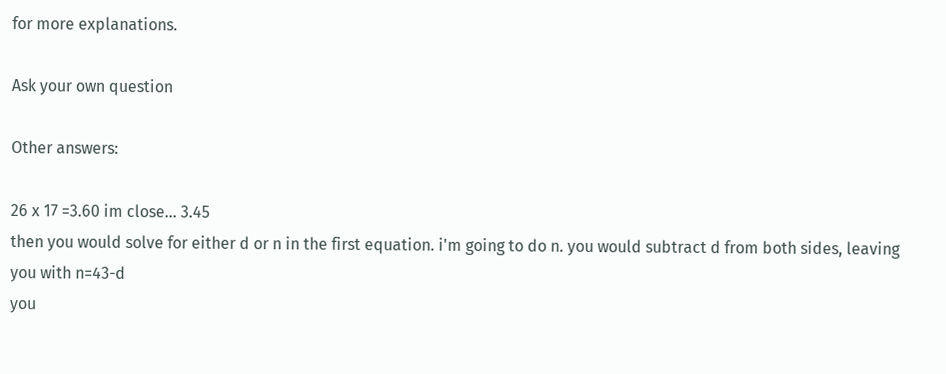for more explanations.

Ask your own question

Other answers:

26 x 17 =3.60 im close... 3.45
then you would solve for either d or n in the first equation. i'm going to do n. you would subtract d from both sides, leaving you with n=43-d
you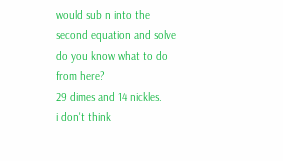would sub n into the second equation and solve
do you know what to do from here?
29 dimes and 14 nickles.
i don't think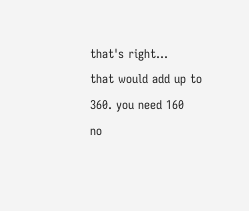that's right...
that would add up to 360. you need 160
no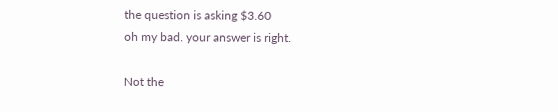the question is asking $3.60
oh my bad. your answer is right.

Not the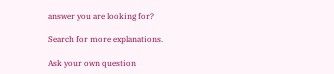answer you are looking for?

Search for more explanations.

Ask your own question